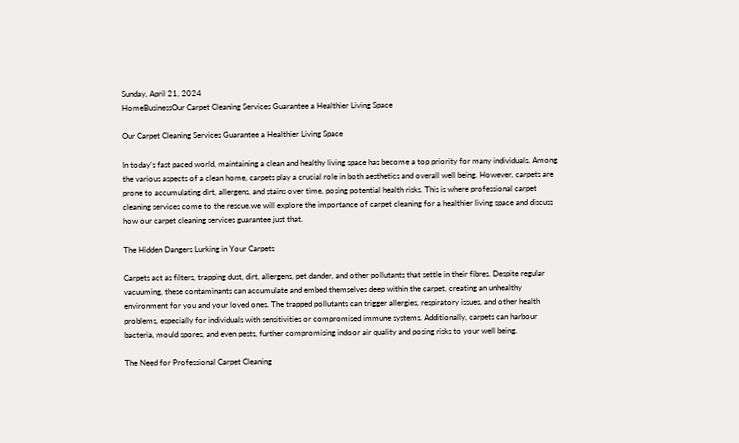Sunday, April 21, 2024
HomeBusinessOur Carpet Cleaning Services Guarantee a Healthier Living Space

Our Carpet Cleaning Services Guarantee a Healthier Living Space

In today’s fast paced world, maintaining a clean and healthy living space has become a top priority for many individuals. Among the various aspects of a clean home, carpets play a crucial role in both aesthetics and overall well being. However, carpets are prone to accumulating dirt, allergens, and stains over time, posing potential health risks. This is where professional carpet cleaning services come to the rescue.we will explore the importance of carpet cleaning for a healthier living space and discuss how our carpet cleaning services guarantee just that.

The Hidden Dangers Lurking in Your Carpets

Carpets act as filters, trapping dust, dirt, allergens, pet dander, and other pollutants that settle in their fibres. Despite regular vacuuming, these contaminants can accumulate and embed themselves deep within the carpet, creating an unhealthy environment for you and your loved ones. The trapped pollutants can trigger allergies, respiratory issues, and other health problems, especially for individuals with sensitivities or compromised immune systems. Additionally, carpets can harbour bacteria, mould spores, and even pests, further compromising indoor air quality and posing risks to your well being.

The Need for Professional Carpet Cleaning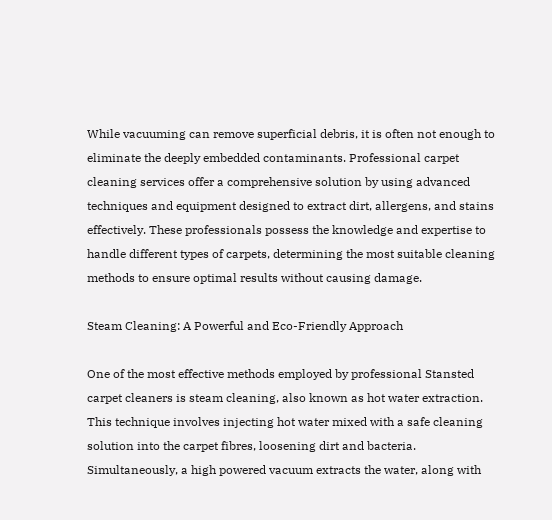While vacuuming can remove superficial debris, it is often not enough to eliminate the deeply embedded contaminants. Professional carpet cleaning services offer a comprehensive solution by using advanced techniques and equipment designed to extract dirt, allergens, and stains effectively. These professionals possess the knowledge and expertise to handle different types of carpets, determining the most suitable cleaning methods to ensure optimal results without causing damage.

Steam Cleaning: A Powerful and Eco-Friendly Approach

One of the most effective methods employed by professional Stansted carpet cleaners is steam cleaning, also known as hot water extraction. This technique involves injecting hot water mixed with a safe cleaning solution into the carpet fibres, loosening dirt and bacteria. Simultaneously, a high powered vacuum extracts the water, along with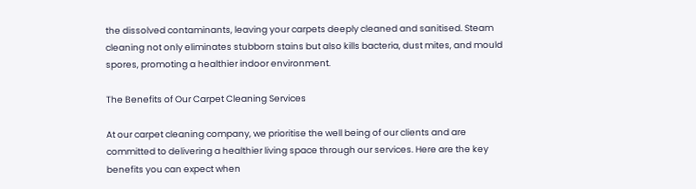the dissolved contaminants, leaving your carpets deeply cleaned and sanitised. Steam cleaning not only eliminates stubborn stains but also kills bacteria, dust mites, and mould spores, promoting a healthier indoor environment.

The Benefits of Our Carpet Cleaning Services

At our carpet cleaning company, we prioritise the well being of our clients and are committed to delivering a healthier living space through our services. Here are the key benefits you can expect when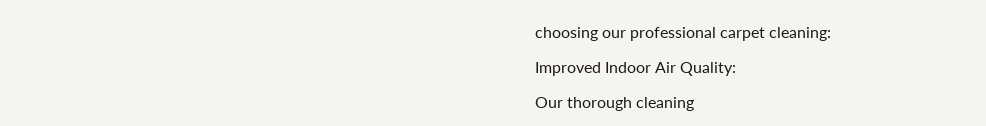choosing our professional carpet cleaning:

Improved Indoor Air Quality:

Our thorough cleaning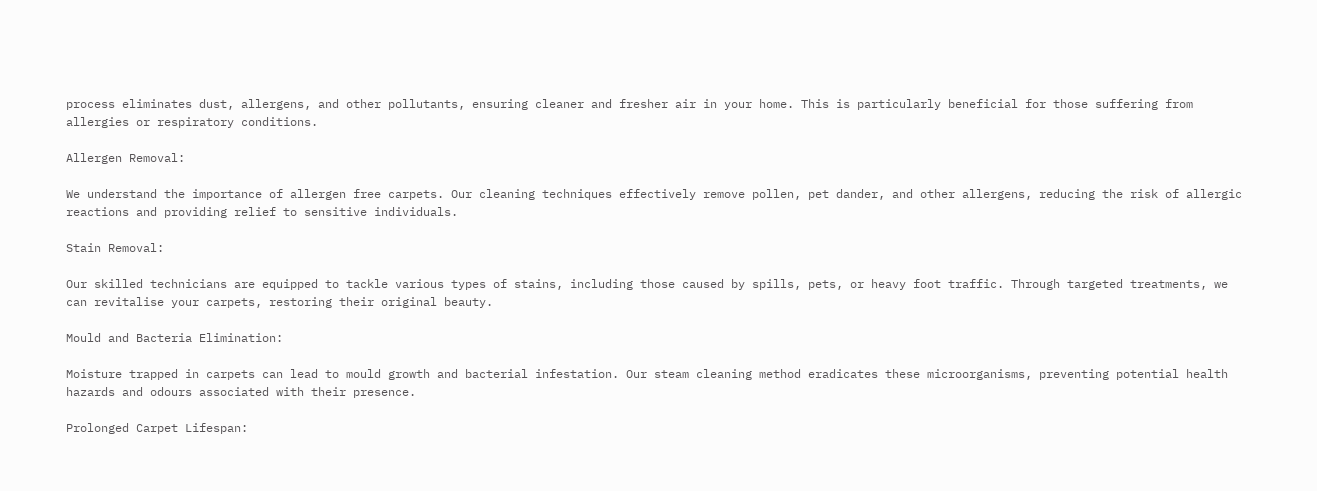process eliminates dust, allergens, and other pollutants, ensuring cleaner and fresher air in your home. This is particularly beneficial for those suffering from allergies or respiratory conditions.

Allergen Removal:

We understand the importance of allergen free carpets. Our cleaning techniques effectively remove pollen, pet dander, and other allergens, reducing the risk of allergic reactions and providing relief to sensitive individuals.

Stain Removal:

Our skilled technicians are equipped to tackle various types of stains, including those caused by spills, pets, or heavy foot traffic. Through targeted treatments, we can revitalise your carpets, restoring their original beauty.

Mould and Bacteria Elimination:

Moisture trapped in carpets can lead to mould growth and bacterial infestation. Our steam cleaning method eradicates these microorganisms, preventing potential health hazards and odours associated with their presence.

Prolonged Carpet Lifespan: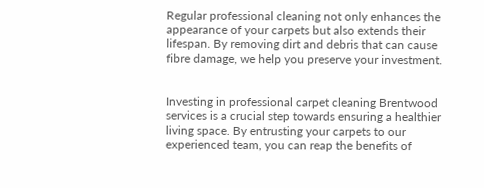Regular professional cleaning not only enhances the appearance of your carpets but also extends their lifespan. By removing dirt and debris that can cause fibre damage, we help you preserve your investment.


Investing in professional carpet cleaning Brentwood services is a crucial step towards ensuring a healthier living space. By entrusting your carpets to our experienced team, you can reap the benefits of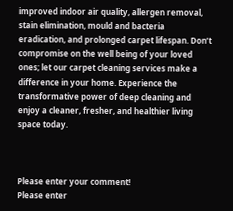improved indoor air quality, allergen removal, stain elimination, mould and bacteria eradication, and prolonged carpet lifespan. Don’t compromise on the well being of your loved ones; let our carpet cleaning services make a difference in your home. Experience the transformative power of deep cleaning and enjoy a cleaner, fresher, and healthier living space today.



Please enter your comment!
Please enter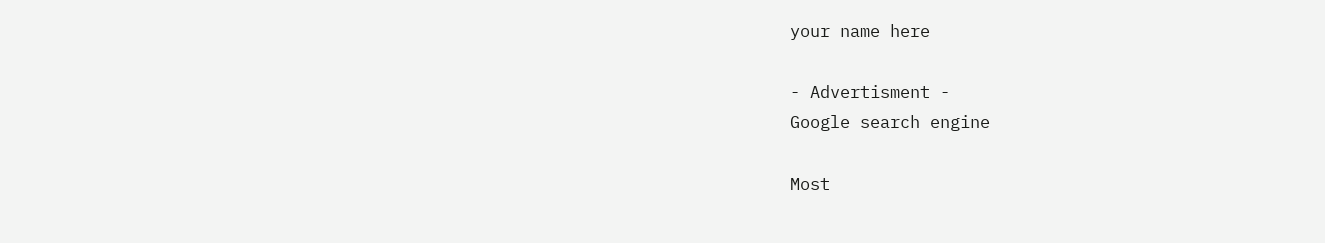your name here

- Advertisment -
Google search engine

Most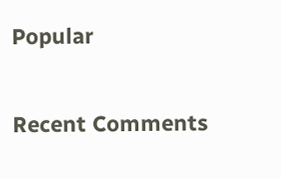Popular

Recent Comments